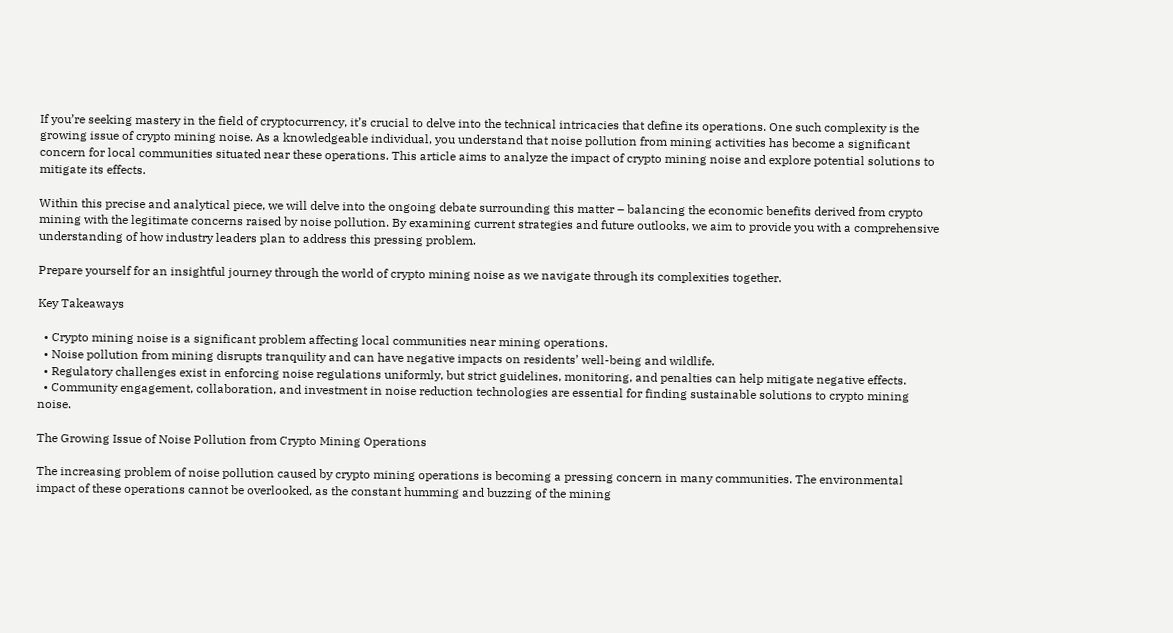If you’re seeking mastery in the field of cryptocurrency, it’s crucial to delve into the technical intricacies that define its operations. One such complexity is the growing issue of crypto mining noise. As a knowledgeable individual, you understand that noise pollution from mining activities has become a significant concern for local communities situated near these operations. This article aims to analyze the impact of crypto mining noise and explore potential solutions to mitigate its effects.

Within this precise and analytical piece, we will delve into the ongoing debate surrounding this matter – balancing the economic benefits derived from crypto mining with the legitimate concerns raised by noise pollution. By examining current strategies and future outlooks, we aim to provide you with a comprehensive understanding of how industry leaders plan to address this pressing problem.

Prepare yourself for an insightful journey through the world of crypto mining noise as we navigate through its complexities together.

Key Takeaways

  • Crypto mining noise is a significant problem affecting local communities near mining operations.
  • Noise pollution from mining disrupts tranquility and can have negative impacts on residents’ well-being and wildlife.
  • Regulatory challenges exist in enforcing noise regulations uniformly, but strict guidelines, monitoring, and penalties can help mitigate negative effects.
  • Community engagement, collaboration, and investment in noise reduction technologies are essential for finding sustainable solutions to crypto mining noise.

The Growing Issue of Noise Pollution from Crypto Mining Operations

The increasing problem of noise pollution caused by crypto mining operations is becoming a pressing concern in many communities. The environmental impact of these operations cannot be overlooked, as the constant humming and buzzing of the mining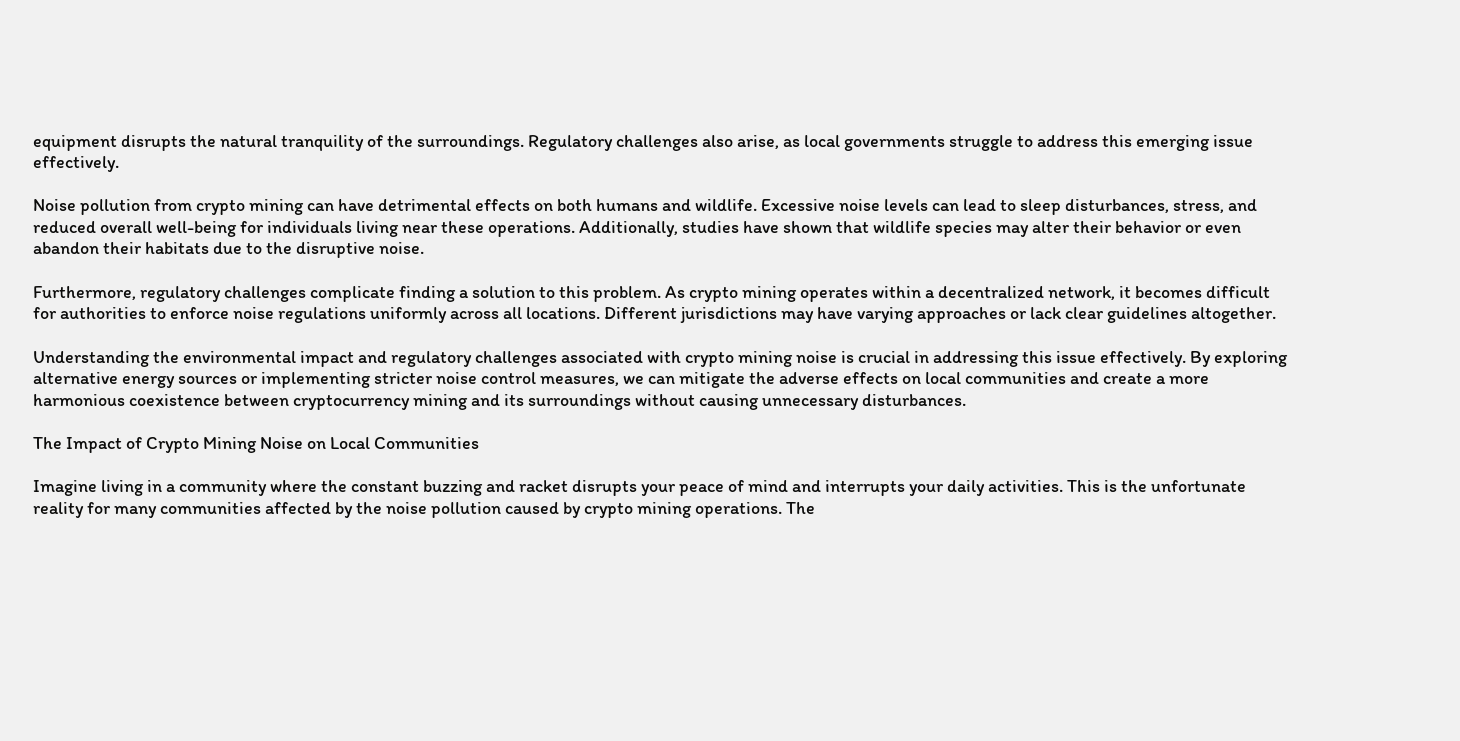equipment disrupts the natural tranquility of the surroundings. Regulatory challenges also arise, as local governments struggle to address this emerging issue effectively.

Noise pollution from crypto mining can have detrimental effects on both humans and wildlife. Excessive noise levels can lead to sleep disturbances, stress, and reduced overall well-being for individuals living near these operations. Additionally, studies have shown that wildlife species may alter their behavior or even abandon their habitats due to the disruptive noise.

Furthermore, regulatory challenges complicate finding a solution to this problem. As crypto mining operates within a decentralized network, it becomes difficult for authorities to enforce noise regulations uniformly across all locations. Different jurisdictions may have varying approaches or lack clear guidelines altogether.

Understanding the environmental impact and regulatory challenges associated with crypto mining noise is crucial in addressing this issue effectively. By exploring alternative energy sources or implementing stricter noise control measures, we can mitigate the adverse effects on local communities and create a more harmonious coexistence between cryptocurrency mining and its surroundings without causing unnecessary disturbances.

The Impact of Crypto Mining Noise on Local Communities

Imagine living in a community where the constant buzzing and racket disrupts your peace of mind and interrupts your daily activities. This is the unfortunate reality for many communities affected by the noise pollution caused by crypto mining operations. The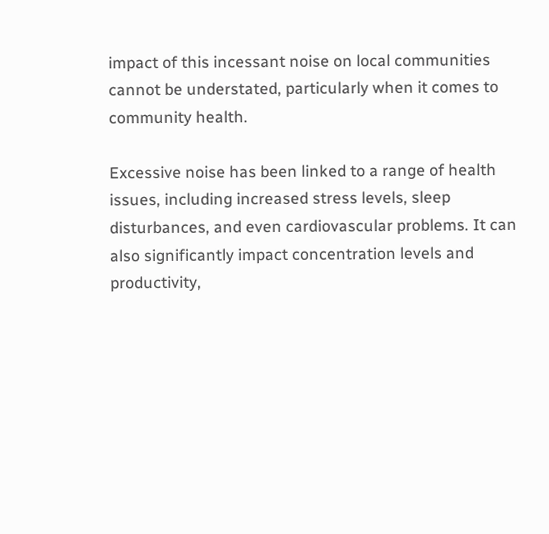impact of this incessant noise on local communities cannot be understated, particularly when it comes to community health.

Excessive noise has been linked to a range of health issues, including increased stress levels, sleep disturbances, and even cardiovascular problems. It can also significantly impact concentration levels and productivity,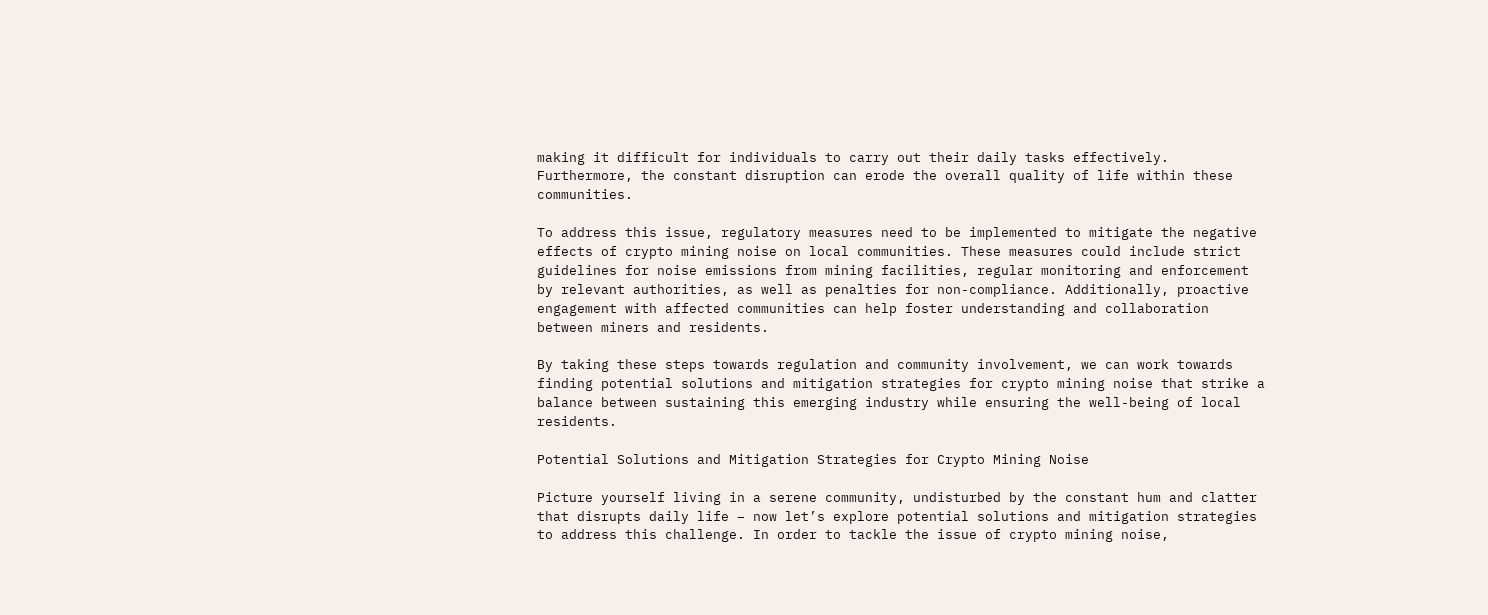making it difficult for individuals to carry out their daily tasks effectively. Furthermore, the constant disruption can erode the overall quality of life within these communities.

To address this issue, regulatory measures need to be implemented to mitigate the negative effects of crypto mining noise on local communities. These measures could include strict guidelines for noise emissions from mining facilities, regular monitoring and enforcement by relevant authorities, as well as penalties for non-compliance. Additionally, proactive engagement with affected communities can help foster understanding and collaboration between miners and residents.

By taking these steps towards regulation and community involvement, we can work towards finding potential solutions and mitigation strategies for crypto mining noise that strike a balance between sustaining this emerging industry while ensuring the well-being of local residents.

Potential Solutions and Mitigation Strategies for Crypto Mining Noise

Picture yourself living in a serene community, undisturbed by the constant hum and clatter that disrupts daily life – now let’s explore potential solutions and mitigation strategies to address this challenge. In order to tackle the issue of crypto mining noise,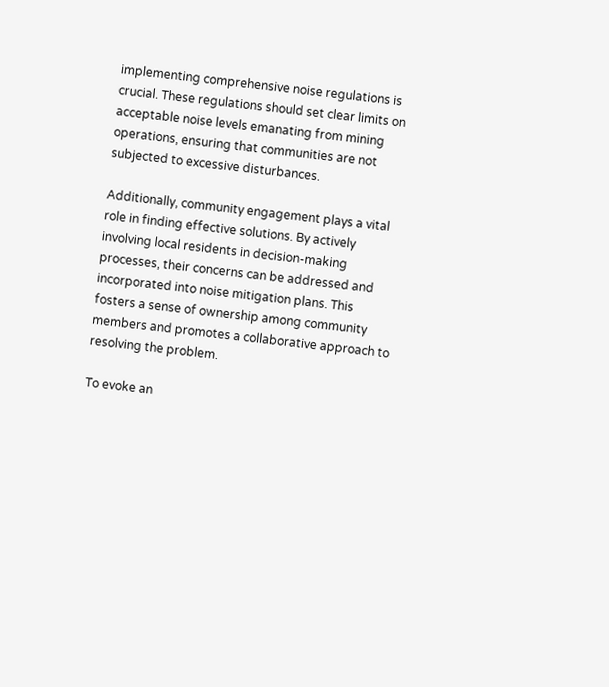implementing comprehensive noise regulations is crucial. These regulations should set clear limits on acceptable noise levels emanating from mining operations, ensuring that communities are not subjected to excessive disturbances.

Additionally, community engagement plays a vital role in finding effective solutions. By actively involving local residents in decision-making processes, their concerns can be addressed and incorporated into noise mitigation plans. This fosters a sense of ownership among community members and promotes a collaborative approach to resolving the problem.

To evoke an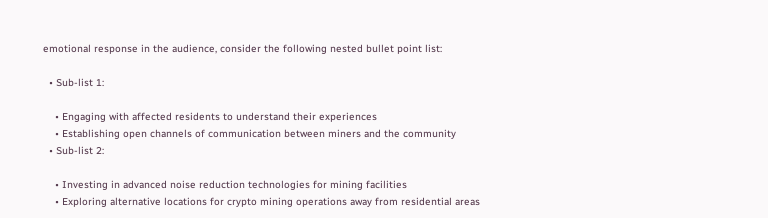emotional response in the audience, consider the following nested bullet point list:

  • Sub-list 1:

    • Engaging with affected residents to understand their experiences
    • Establishing open channels of communication between miners and the community
  • Sub-list 2:

    • Investing in advanced noise reduction technologies for mining facilities
    • Exploring alternative locations for crypto mining operations away from residential areas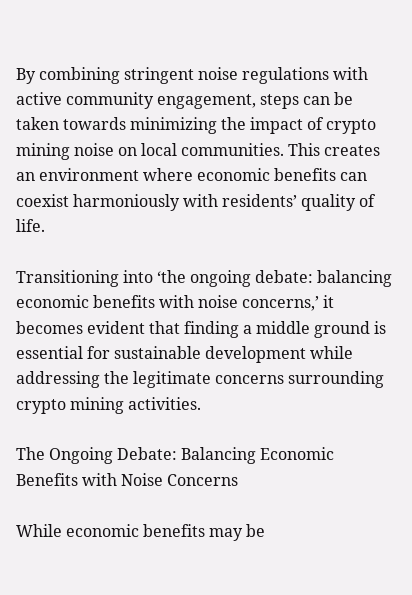By combining stringent noise regulations with active community engagement, steps can be taken towards minimizing the impact of crypto mining noise on local communities. This creates an environment where economic benefits can coexist harmoniously with residents’ quality of life.

Transitioning into ‘the ongoing debate: balancing economic benefits with noise concerns,’ it becomes evident that finding a middle ground is essential for sustainable development while addressing the legitimate concerns surrounding crypto mining activities.

The Ongoing Debate: Balancing Economic Benefits with Noise Concerns

While economic benefits may be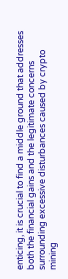enticing, it is crucial to find a middle ground that addresses both the financial gains and the legitimate concerns surrounding excessive disturbances caused by crypto mining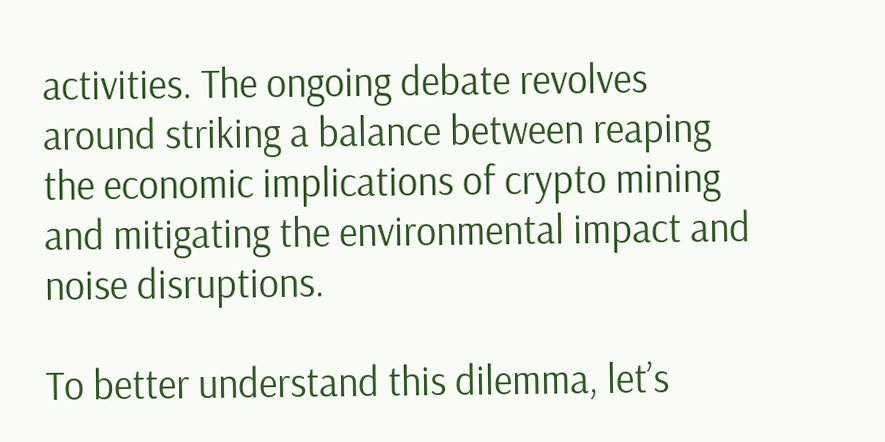activities. The ongoing debate revolves around striking a balance between reaping the economic implications of crypto mining and mitigating the environmental impact and noise disruptions.

To better understand this dilemma, let’s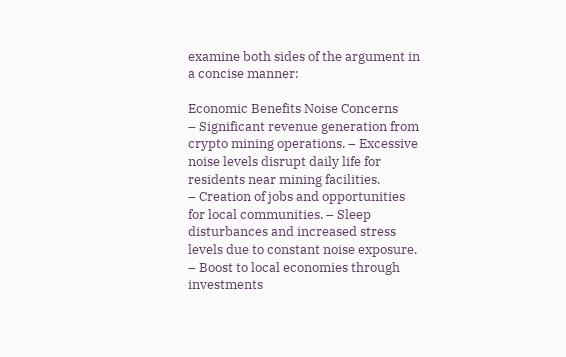examine both sides of the argument in a concise manner:

Economic Benefits Noise Concerns
– Significant revenue generation from crypto mining operations. – Excessive noise levels disrupt daily life for residents near mining facilities.
– Creation of jobs and opportunities for local communities. – Sleep disturbances and increased stress levels due to constant noise exposure.
– Boost to local economies through investments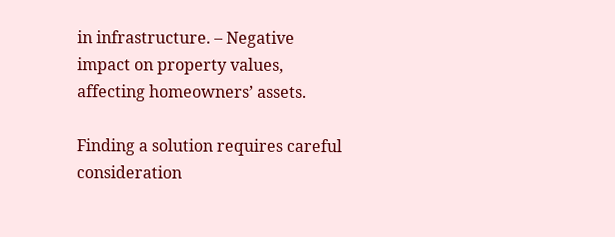in infrastructure. – Negative impact on property values, affecting homeowners’ assets.

Finding a solution requires careful consideration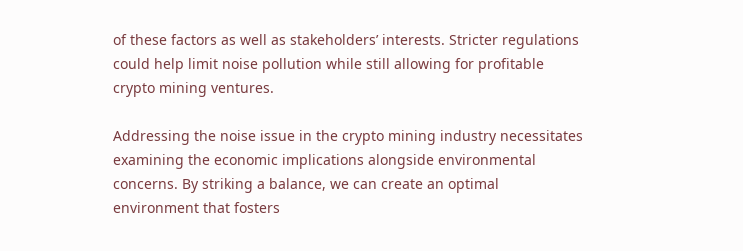of these factors as well as stakeholders’ interests. Stricter regulations could help limit noise pollution while still allowing for profitable crypto mining ventures.

Addressing the noise issue in the crypto mining industry necessitates examining the economic implications alongside environmental concerns. By striking a balance, we can create an optimal environment that fosters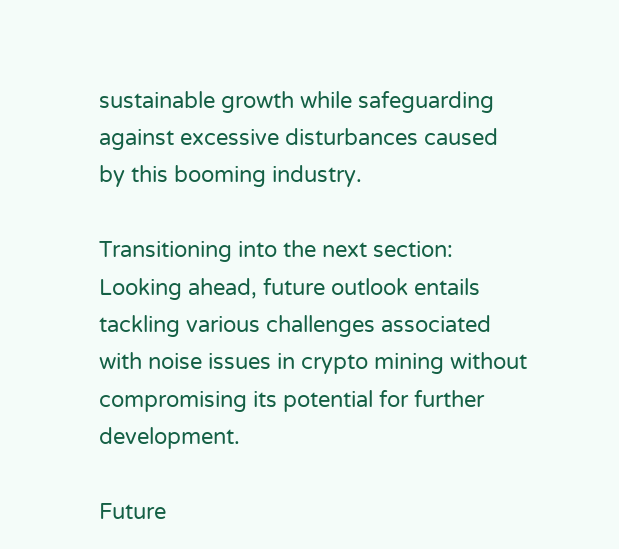sustainable growth while safeguarding against excessive disturbances caused by this booming industry.

Transitioning into the next section: Looking ahead, future outlook entails tackling various challenges associated with noise issues in crypto mining without compromising its potential for further development.

Future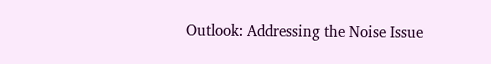Outlook: Addressing the Noise Issue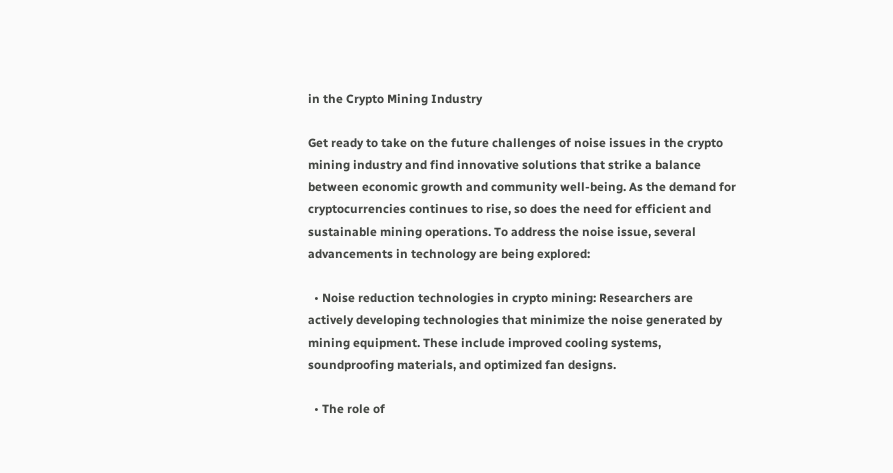in the Crypto Mining Industry

Get ready to take on the future challenges of noise issues in the crypto mining industry and find innovative solutions that strike a balance between economic growth and community well-being. As the demand for cryptocurrencies continues to rise, so does the need for efficient and sustainable mining operations. To address the noise issue, several advancements in technology are being explored:

  • Noise reduction technologies in crypto mining: Researchers are actively developing technologies that minimize the noise generated by mining equipment. These include improved cooling systems, soundproofing materials, and optimized fan designs.

  • The role of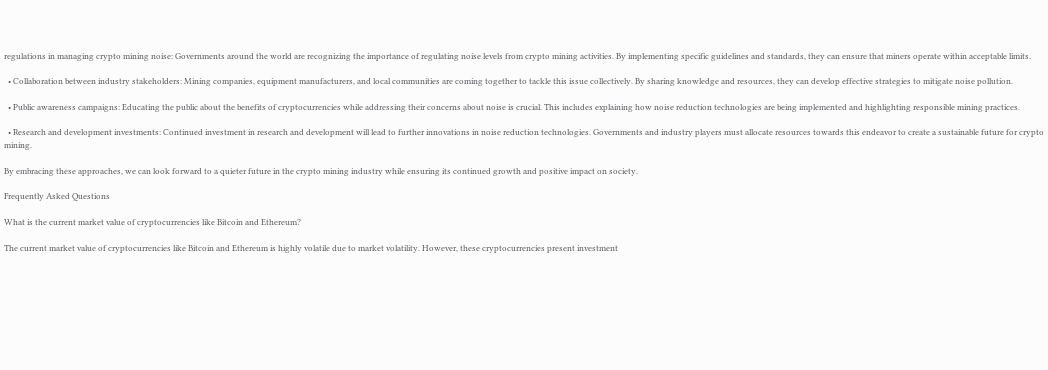regulations in managing crypto mining noise: Governments around the world are recognizing the importance of regulating noise levels from crypto mining activities. By implementing specific guidelines and standards, they can ensure that miners operate within acceptable limits.

  • Collaboration between industry stakeholders: Mining companies, equipment manufacturers, and local communities are coming together to tackle this issue collectively. By sharing knowledge and resources, they can develop effective strategies to mitigate noise pollution.

  • Public awareness campaigns: Educating the public about the benefits of cryptocurrencies while addressing their concerns about noise is crucial. This includes explaining how noise reduction technologies are being implemented and highlighting responsible mining practices.

  • Research and development investments: Continued investment in research and development will lead to further innovations in noise reduction technologies. Governments and industry players must allocate resources towards this endeavor to create a sustainable future for crypto mining.

By embracing these approaches, we can look forward to a quieter future in the crypto mining industry while ensuring its continued growth and positive impact on society.

Frequently Asked Questions

What is the current market value of cryptocurrencies like Bitcoin and Ethereum?

The current market value of cryptocurrencies like Bitcoin and Ethereum is highly volatile due to market volatility. However, these cryptocurrencies present investment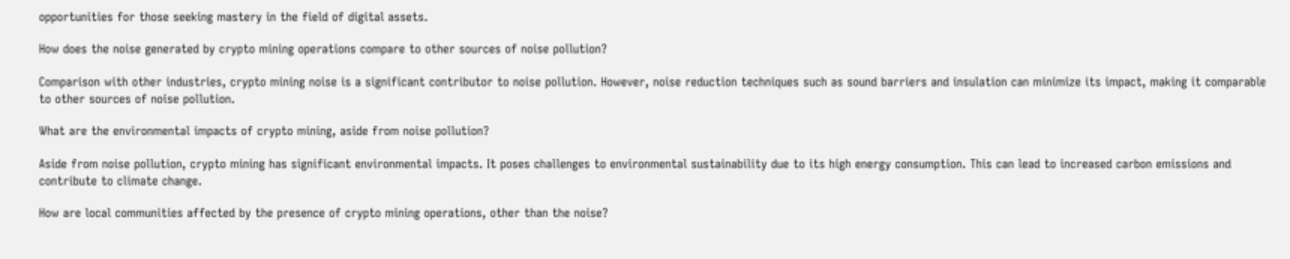opportunities for those seeking mastery in the field of digital assets.

How does the noise generated by crypto mining operations compare to other sources of noise pollution?

Comparison with other industries, crypto mining noise is a significant contributor to noise pollution. However, noise reduction techniques such as sound barriers and insulation can minimize its impact, making it comparable to other sources of noise pollution.

What are the environmental impacts of crypto mining, aside from noise pollution?

Aside from noise pollution, crypto mining has significant environmental impacts. It poses challenges to environmental sustainability due to its high energy consumption. This can lead to increased carbon emissions and contribute to climate change.

How are local communities affected by the presence of crypto mining operations, other than the noise?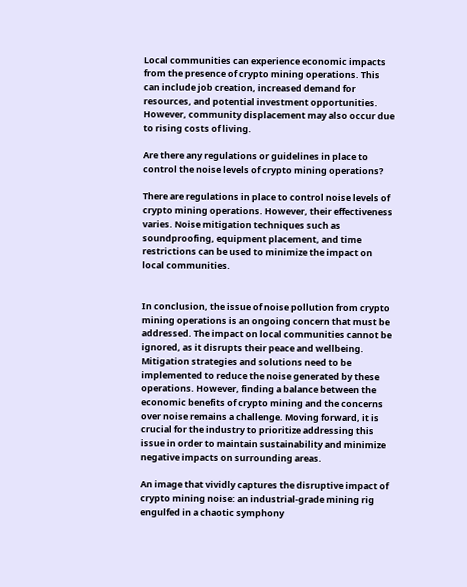Local communities can experience economic impacts from the presence of crypto mining operations. This can include job creation, increased demand for resources, and potential investment opportunities. However, community displacement may also occur due to rising costs of living.

Are there any regulations or guidelines in place to control the noise levels of crypto mining operations?

There are regulations in place to control noise levels of crypto mining operations. However, their effectiveness varies. Noise mitigation techniques such as soundproofing, equipment placement, and time restrictions can be used to minimize the impact on local communities.


In conclusion, the issue of noise pollution from crypto mining operations is an ongoing concern that must be addressed. The impact on local communities cannot be ignored, as it disrupts their peace and wellbeing. Mitigation strategies and solutions need to be implemented to reduce the noise generated by these operations. However, finding a balance between the economic benefits of crypto mining and the concerns over noise remains a challenge. Moving forward, it is crucial for the industry to prioritize addressing this issue in order to maintain sustainability and minimize negative impacts on surrounding areas.

An image that vividly captures the disruptive impact of crypto mining noise: an industrial-grade mining rig engulfed in a chaotic symphony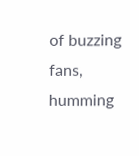of buzzing fans, humming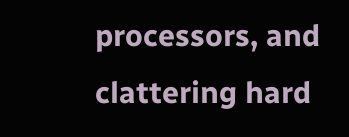processors, and clattering hard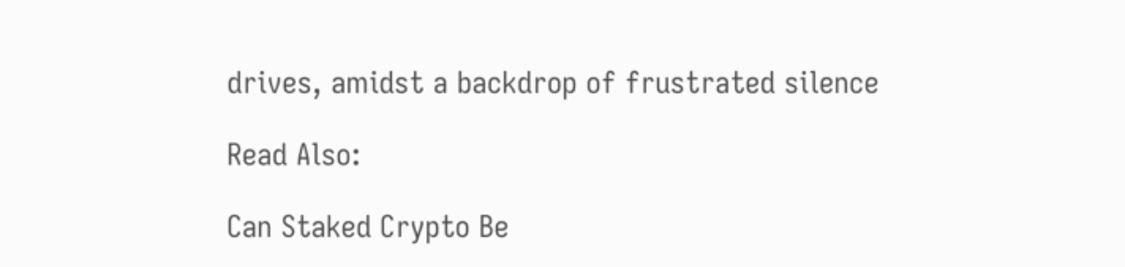drives, amidst a backdrop of frustrated silence

Read Also:

Can Staked Crypto Be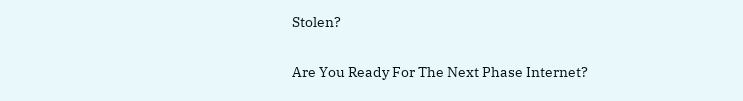Stolen?

Are You Ready For The Next Phase Internet?